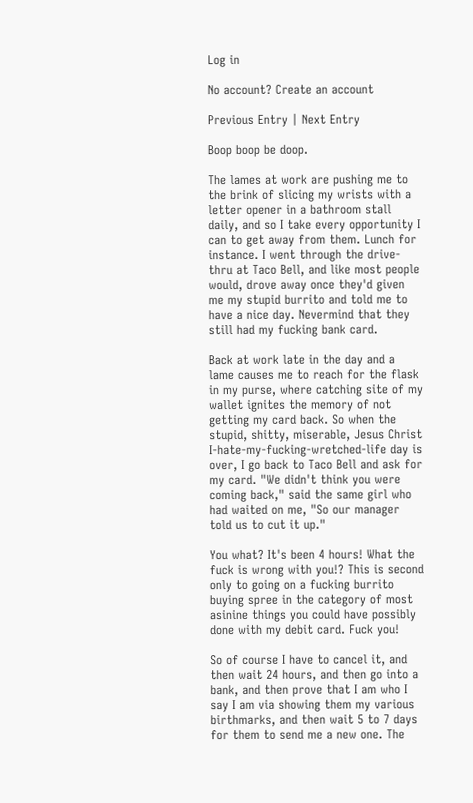Log in

No account? Create an account

Previous Entry | Next Entry

Boop boop be doop.

The lames at work are pushing me to the brink of slicing my wrists with a letter opener in a bathroom stall daily, and so I take every opportunity I can to get away from them. Lunch for instance. I went through the drive-thru at Taco Bell, and like most people would, drove away once they'd given me my stupid burrito and told me to have a nice day. Nevermind that they still had my fucking bank card.

Back at work late in the day and a lame causes me to reach for the flask in my purse, where catching site of my wallet ignites the memory of not getting my card back. So when the stupid, shitty, miserable, Jesus Christ I-hate-my-fucking-wretched-life day is over, I go back to Taco Bell and ask for my card. "We didn't think you were coming back," said the same girl who had waited on me, "So our manager told us to cut it up."

You what? It's been 4 hours! What the fuck is wrong with you!? This is second only to going on a fucking burrito buying spree in the category of most asinine things you could have possibly done with my debit card. Fuck you!

So of course I have to cancel it, and then wait 24 hours, and then go into a bank, and then prove that I am who I say I am via showing them my various birthmarks, and then wait 5 to 7 days for them to send me a new one. The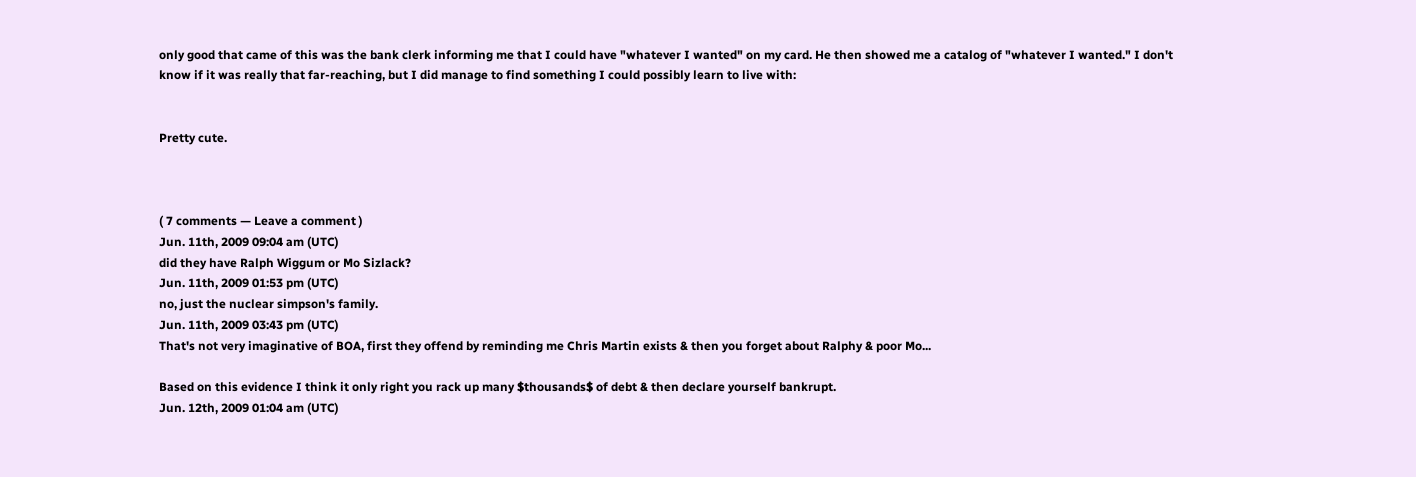only good that came of this was the bank clerk informing me that I could have "whatever I wanted" on my card. He then showed me a catalog of "whatever I wanted." I don't know if it was really that far-reaching, but I did manage to find something I could possibly learn to live with:


Pretty cute.



( 7 comments — Leave a comment )
Jun. 11th, 2009 09:04 am (UTC)
did they have Ralph Wiggum or Mo Sizlack?
Jun. 11th, 2009 01:53 pm (UTC)
no, just the nuclear simpson's family.
Jun. 11th, 2009 03:43 pm (UTC)
That's not very imaginative of BOA, first they offend by reminding me Chris Martin exists & then you forget about Ralphy & poor Mo...

Based on this evidence I think it only right you rack up many $thousands$ of debt & then declare yourself bankrupt.
Jun. 12th, 2009 01:04 am (UTC)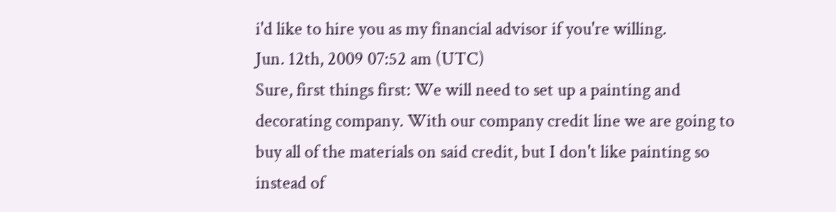i'd like to hire you as my financial advisor if you're willing.
Jun. 12th, 2009 07:52 am (UTC)
Sure, first things first: We will need to set up a painting and decorating company. With our company credit line we are going to buy all of the materials on said credit, but I don't like painting so instead of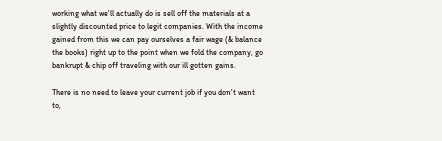working what we'll actually do is sell off the materials at a slightly discounted price to legit companies. With the income gained from this we can pay ourselves a fair wage (& balance the books) right up to the point when we fold the company, go bankrupt & chip off traveling with our ill gotten gains.

There is no need to leave your current job if you don't want to,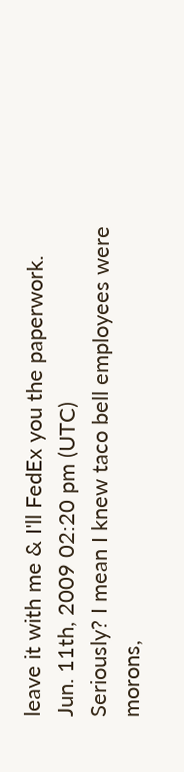leave it with me & I'll FedEx you the paperwork.
Jun. 11th, 2009 02:20 pm (UTC)
Seriously? I mean I knew taco bell employees were morons,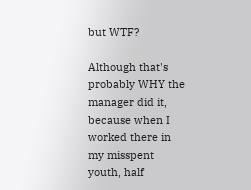but WTF?

Although that's probably WHY the manager did it, because when I worked there in my misspent youth, half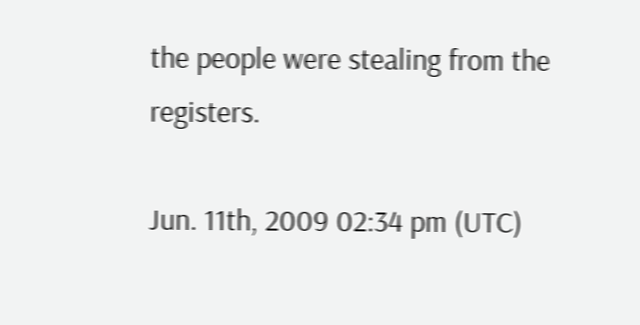the people were stealing from the registers.

Jun. 11th, 2009 02:34 pm (UTC)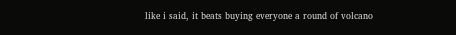like i said, it beats buying everyone a round of volcano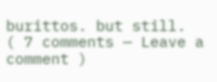burittos. but still.
( 7 comments — Leave a comment )